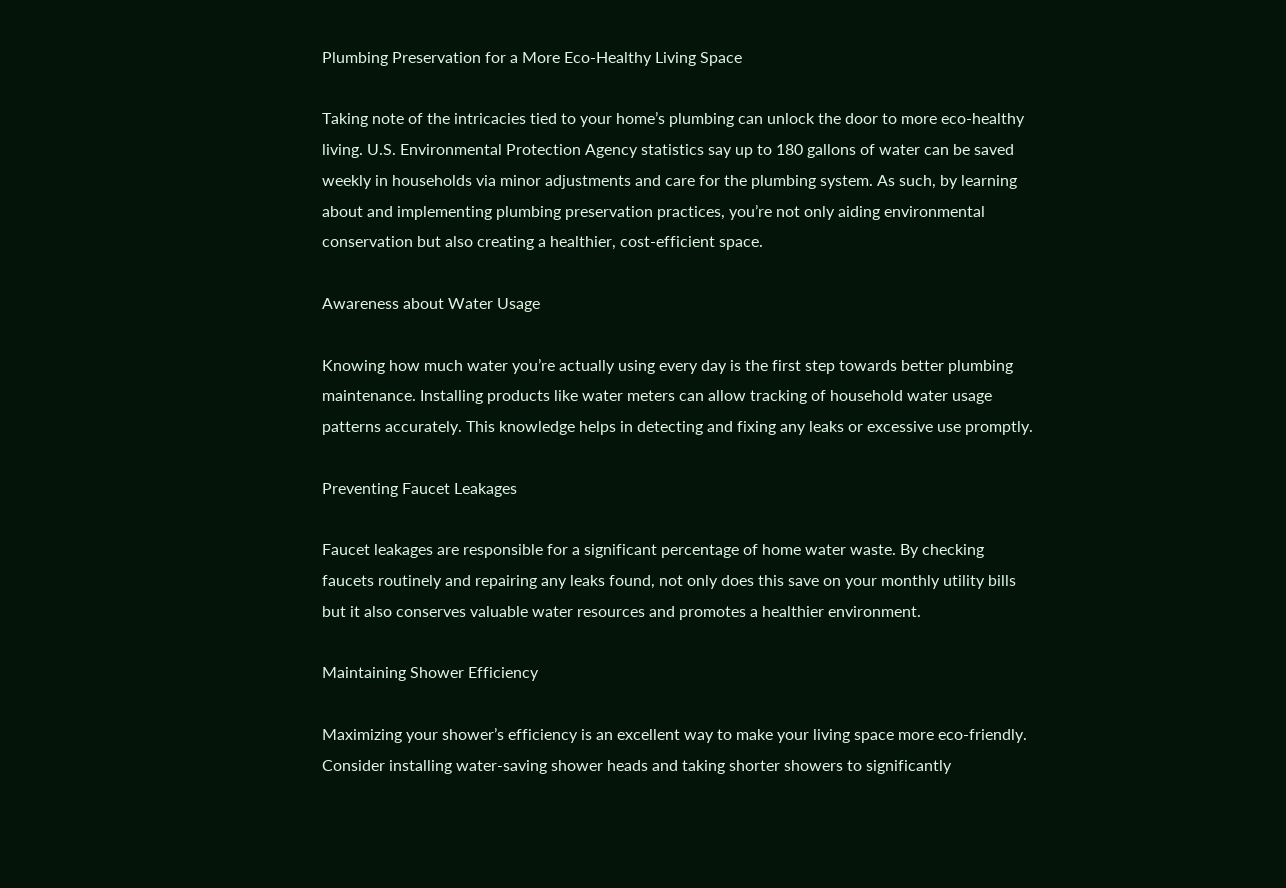Plumbing Preservation for a More Eco-Healthy Living Space

Taking note of the intricacies tied to your home’s plumbing can unlock the door to more eco-healthy living. U.S. Environmental Protection Agency statistics say up to 180 gallons of water can be saved weekly in households via minor adjustments and care for the plumbing system. As such, by learning about and implementing plumbing preservation practices, you’re not only aiding environmental conservation but also creating a healthier, cost-efficient space.

Awareness about Water Usage

Knowing how much water you’re actually using every day is the first step towards better plumbing maintenance. Installing products like water meters can allow tracking of household water usage patterns accurately. This knowledge helps in detecting and fixing any leaks or excessive use promptly.

Preventing Faucet Leakages

Faucet leakages are responsible for a significant percentage of home water waste. By checking faucets routinely and repairing any leaks found, not only does this save on your monthly utility bills but it also conserves valuable water resources and promotes a healthier environment.

Maintaining Shower Efficiency

Maximizing your shower’s efficiency is an excellent way to make your living space more eco-friendly. Consider installing water-saving shower heads and taking shorter showers to significantly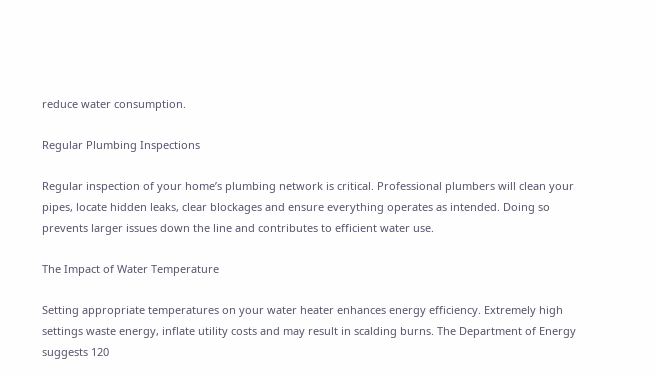reduce water consumption.

Regular Plumbing Inspections

Regular inspection of your home’s plumbing network is critical. Professional plumbers will clean your pipes, locate hidden leaks, clear blockages and ensure everything operates as intended. Doing so prevents larger issues down the line and contributes to efficient water use.

The Impact of Water Temperature

Setting appropriate temperatures on your water heater enhances energy efficiency. Extremely high settings waste energy, inflate utility costs and may result in scalding burns. The Department of Energy suggests 120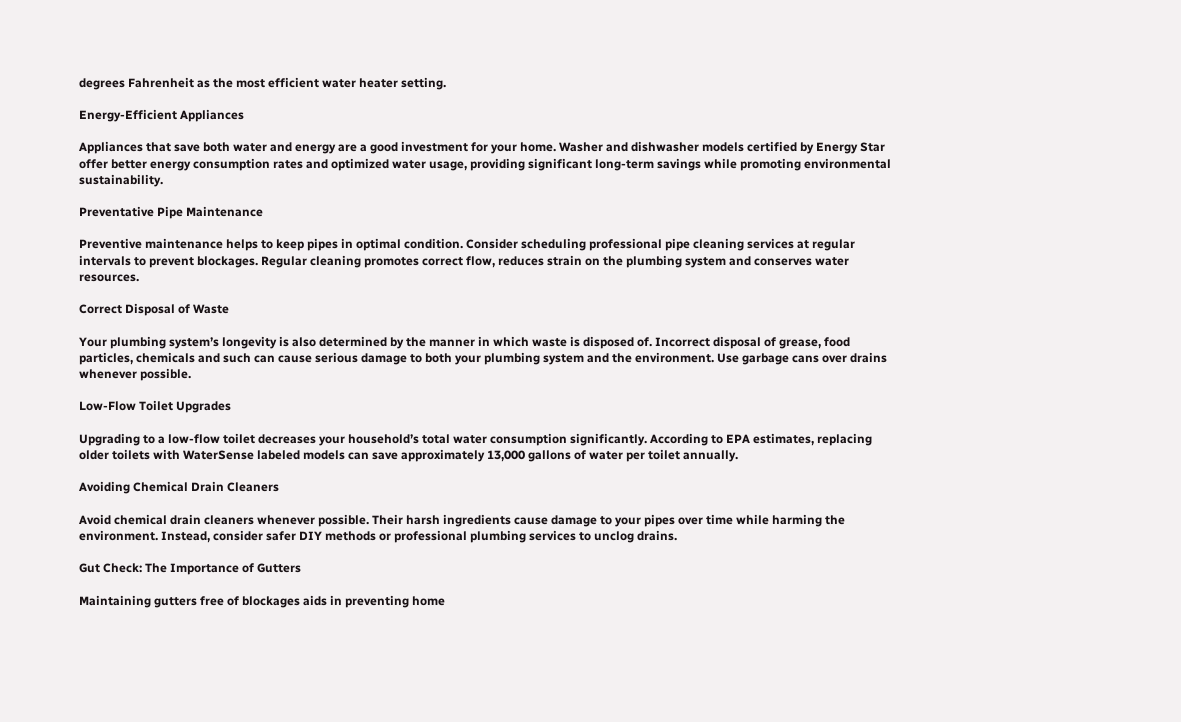degrees Fahrenheit as the most efficient water heater setting.

Energy-Efficient Appliances

Appliances that save both water and energy are a good investment for your home. Washer and dishwasher models certified by Energy Star offer better energy consumption rates and optimized water usage, providing significant long-term savings while promoting environmental sustainability.

Preventative Pipe Maintenance

Preventive maintenance helps to keep pipes in optimal condition. Consider scheduling professional pipe cleaning services at regular intervals to prevent blockages. Regular cleaning promotes correct flow, reduces strain on the plumbing system and conserves water resources.

Correct Disposal of Waste

Your plumbing system’s longevity is also determined by the manner in which waste is disposed of. Incorrect disposal of grease, food particles, chemicals and such can cause serious damage to both your plumbing system and the environment. Use garbage cans over drains whenever possible.

Low-Flow Toilet Upgrades

Upgrading to a low-flow toilet decreases your household’s total water consumption significantly. According to EPA estimates, replacing older toilets with WaterSense labeled models can save approximately 13,000 gallons of water per toilet annually.

Avoiding Chemical Drain Cleaners

Avoid chemical drain cleaners whenever possible. Their harsh ingredients cause damage to your pipes over time while harming the environment. Instead, consider safer DIY methods or professional plumbing services to unclog drains.

Gut Check: The Importance of Gutters

Maintaining gutters free of blockages aids in preventing home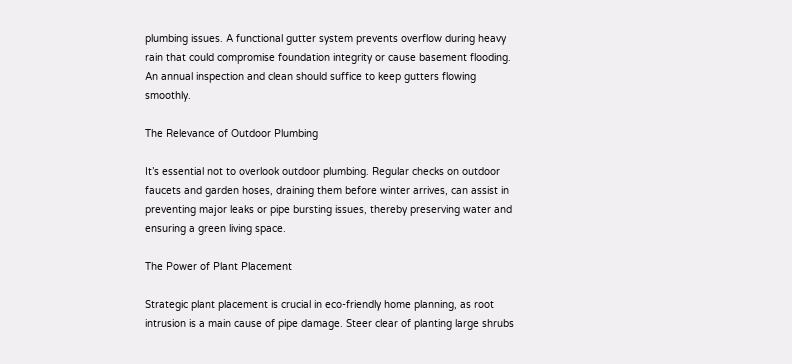plumbing issues. A functional gutter system prevents overflow during heavy rain that could compromise foundation integrity or cause basement flooding. An annual inspection and clean should suffice to keep gutters flowing smoothly.

The Relevance of Outdoor Plumbing

It’s essential not to overlook outdoor plumbing. Regular checks on outdoor faucets and garden hoses, draining them before winter arrives, can assist in preventing major leaks or pipe bursting issues, thereby preserving water and ensuring a green living space.

The Power of Plant Placement

Strategic plant placement is crucial in eco-friendly home planning, as root intrusion is a main cause of pipe damage. Steer clear of planting large shrubs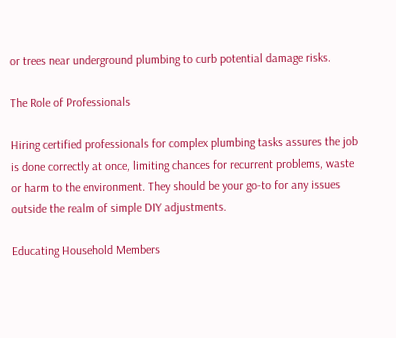or trees near underground plumbing to curb potential damage risks.

The Role of Professionals

Hiring certified professionals for complex plumbing tasks assures the job is done correctly at once, limiting chances for recurrent problems, waste or harm to the environment. They should be your go-to for any issues outside the realm of simple DIY adjustments.

Educating Household Members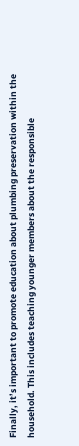Finally, it’s important to promote education about plumbing preservation within the household. This includes teaching younger members about the responsible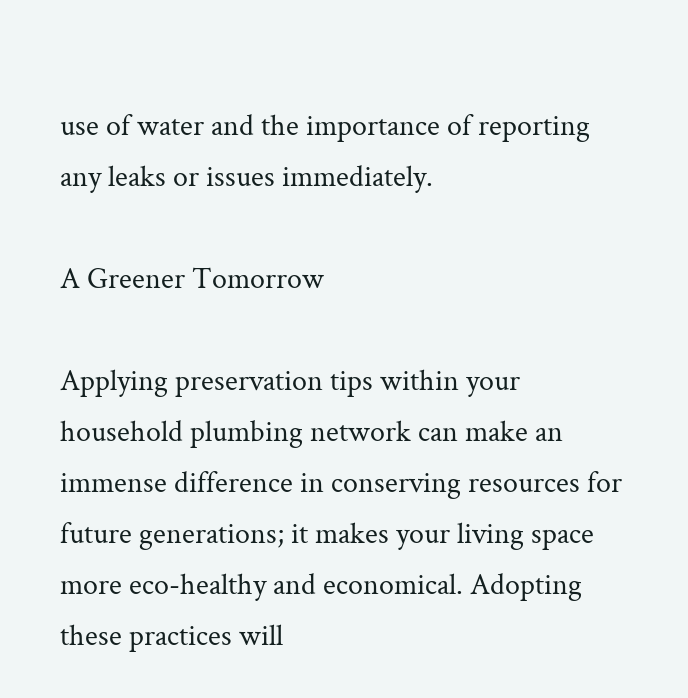use of water and the importance of reporting any leaks or issues immediately.

A Greener Tomorrow

Applying preservation tips within your household plumbing network can make an immense difference in conserving resources for future generations; it makes your living space more eco-healthy and economical. Adopting these practices will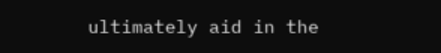ultimately aid in the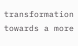transformation towards a more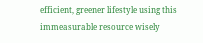efficient, greener lifestyle using this immeasurable resource wisely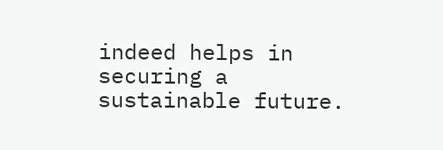indeed helps in securing a sustainable future.